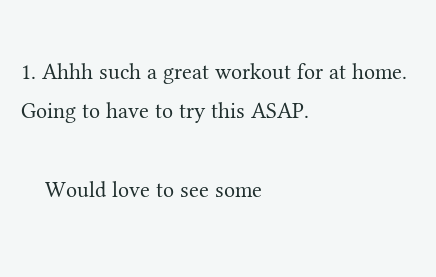1. Ahhh such a great workout for at home. Going to have to try this ASAP.

    Would love to see some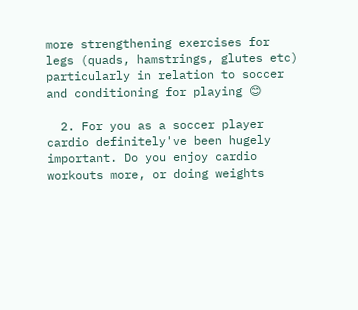more strengthening exercises for legs (quads, hamstrings, glutes etc) particularly in relation to soccer and conditioning for playing 😊

  2. For you as a soccer player cardio definitely've been hugely important. Do you enjoy cardio workouts more, or doing weights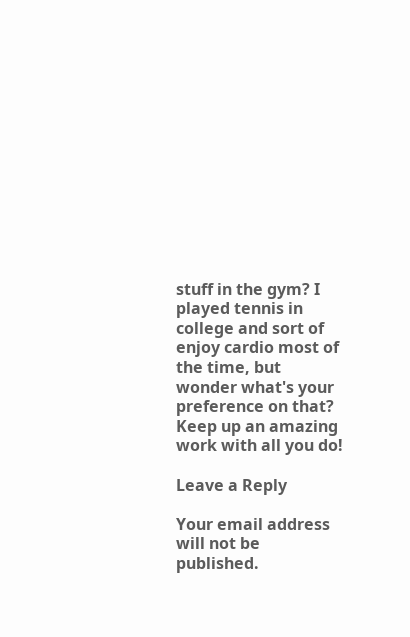stuff in the gym? I played tennis in college and sort of enjoy cardio most of the time, but wonder what's your preference on that? Keep up an amazing work with all you do!

Leave a Reply

Your email address will not be published.